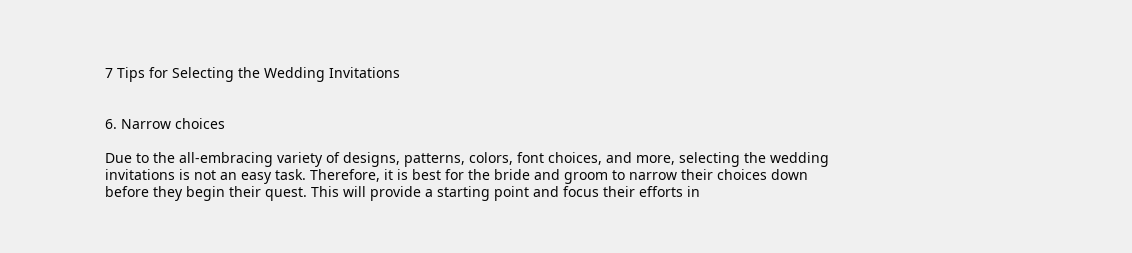7 Tips for Selecting the Wedding Invitations


6. Narrow choices

Due to the all-embracing variety of designs, patterns, colors, font choices, and more, selecting the wedding invitations is not an easy task. Therefore, it is best for the bride and groom to narrow their choices down before they begin their quest. This will provide a starting point and focus their efforts in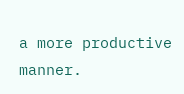a more productive manner.